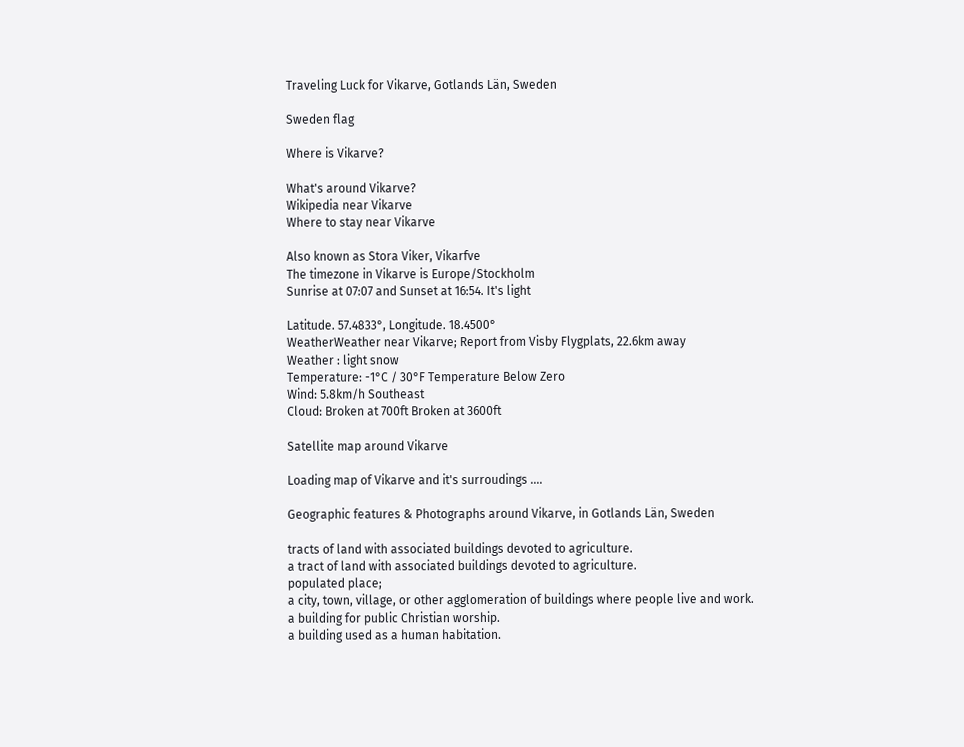Traveling Luck for Vikarve, Gotlands Län, Sweden

Sweden flag

Where is Vikarve?

What's around Vikarve?
Wikipedia near Vikarve
Where to stay near Vikarve

Also known as Stora Viker, Vikarfve
The timezone in Vikarve is Europe/Stockholm
Sunrise at 07:07 and Sunset at 16:54. It's light

Latitude. 57.4833°, Longitude. 18.4500°
WeatherWeather near Vikarve; Report from Visby Flygplats, 22.6km away
Weather : light snow
Temperature: -1°C / 30°F Temperature Below Zero
Wind: 5.8km/h Southeast
Cloud: Broken at 700ft Broken at 3600ft

Satellite map around Vikarve

Loading map of Vikarve and it's surroudings ....

Geographic features & Photographs around Vikarve, in Gotlands Län, Sweden

tracts of land with associated buildings devoted to agriculture.
a tract of land with associated buildings devoted to agriculture.
populated place;
a city, town, village, or other agglomeration of buildings where people live and work.
a building for public Christian worship.
a building used as a human habitation.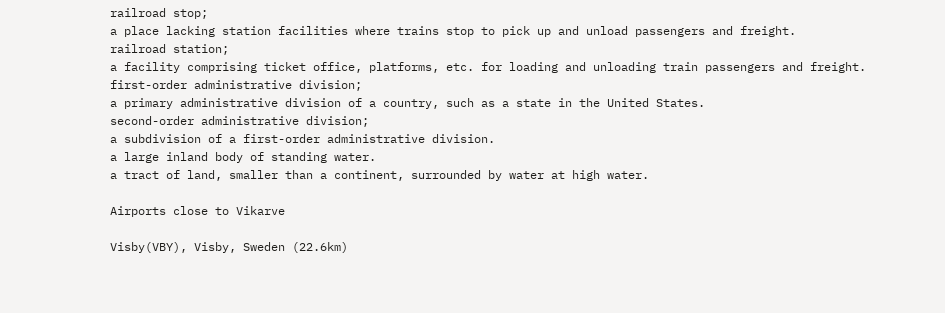railroad stop;
a place lacking station facilities where trains stop to pick up and unload passengers and freight.
railroad station;
a facility comprising ticket office, platforms, etc. for loading and unloading train passengers and freight.
first-order administrative division;
a primary administrative division of a country, such as a state in the United States.
second-order administrative division;
a subdivision of a first-order administrative division.
a large inland body of standing water.
a tract of land, smaller than a continent, surrounded by water at high water.

Airports close to Vikarve

Visby(VBY), Visby, Sweden (22.6km)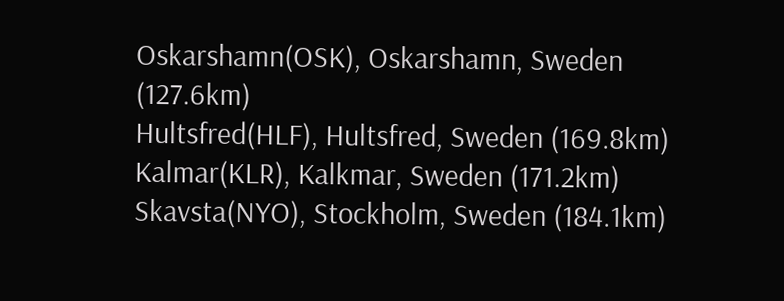Oskarshamn(OSK), Oskarshamn, Sweden (127.6km)
Hultsfred(HLF), Hultsfred, Sweden (169.8km)
Kalmar(KLR), Kalkmar, Sweden (171.2km)
Skavsta(NYO), Stockholm, Sweden (184.1km)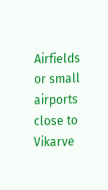Airfields or small airports close to Vikarve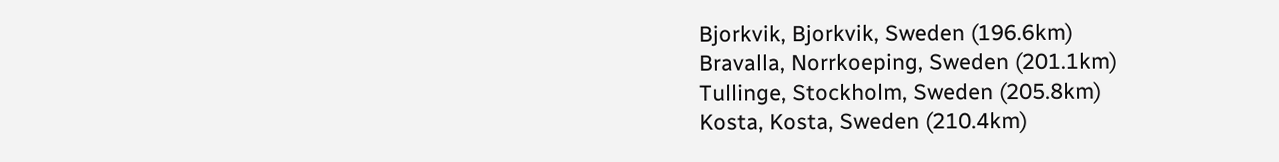Bjorkvik, Bjorkvik, Sweden (196.6km)
Bravalla, Norrkoeping, Sweden (201.1km)
Tullinge, Stockholm, Sweden (205.8km)
Kosta, Kosta, Sweden (210.4km)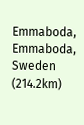Emmaboda, Emmaboda, Sweden (214.2km)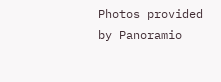Photos provided by Panoramio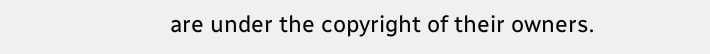are under the copyright of their owners.